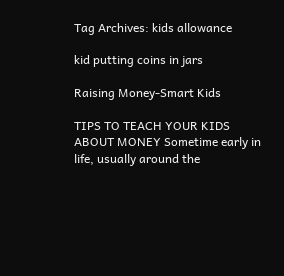Tag Archives: kids allowance

kid putting coins in jars

Raising Money-Smart Kids

TIPS TO TEACH YOUR KIDS ABOUT MONEY Sometime early in life, usually around the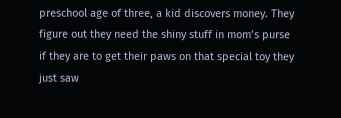preschool age of three, a kid discovers money. They figure out they need the shiny stuff in mom’s purse if they are to get their paws on that special toy they just saw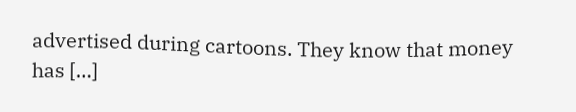advertised during cartoons. They know that money has […]